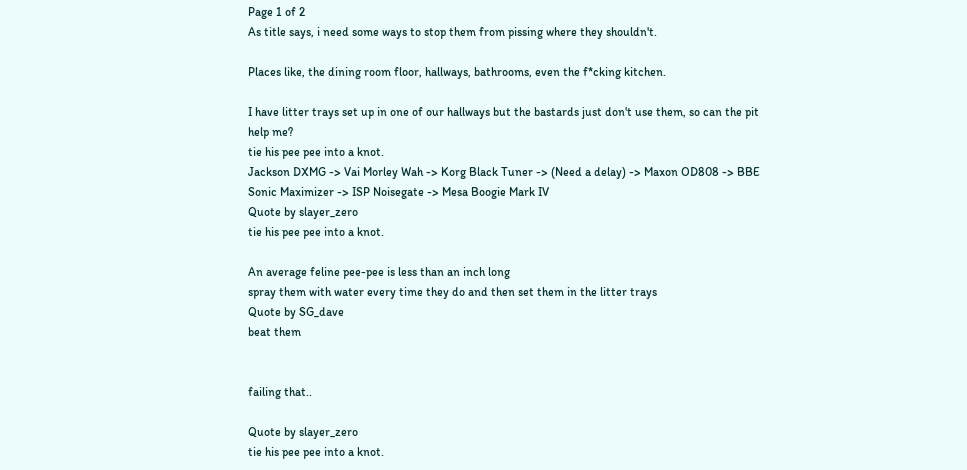Page 1 of 2
As title says, i need some ways to stop them from pissing where they shouldn't.

Places like, the dining room floor, hallways, bathrooms, even the f*cking kitchen.

I have litter trays set up in one of our hallways but the bastards just don't use them, so can the pit help me?
tie his pee pee into a knot.
Jackson DXMG -> Vai Morley Wah -> Korg Black Tuner -> (Need a delay) -> Maxon OD808 -> BBE Sonic Maximizer -> ISP Noisegate -> Mesa Boogie Mark IV
Quote by slayer_zero
tie his pee pee into a knot.

An average feline pee-pee is less than an inch long
spray them with water every time they do and then set them in the litter trays
Quote by SG_dave
beat them


failing that..

Quote by slayer_zero
tie his pee pee into a knot.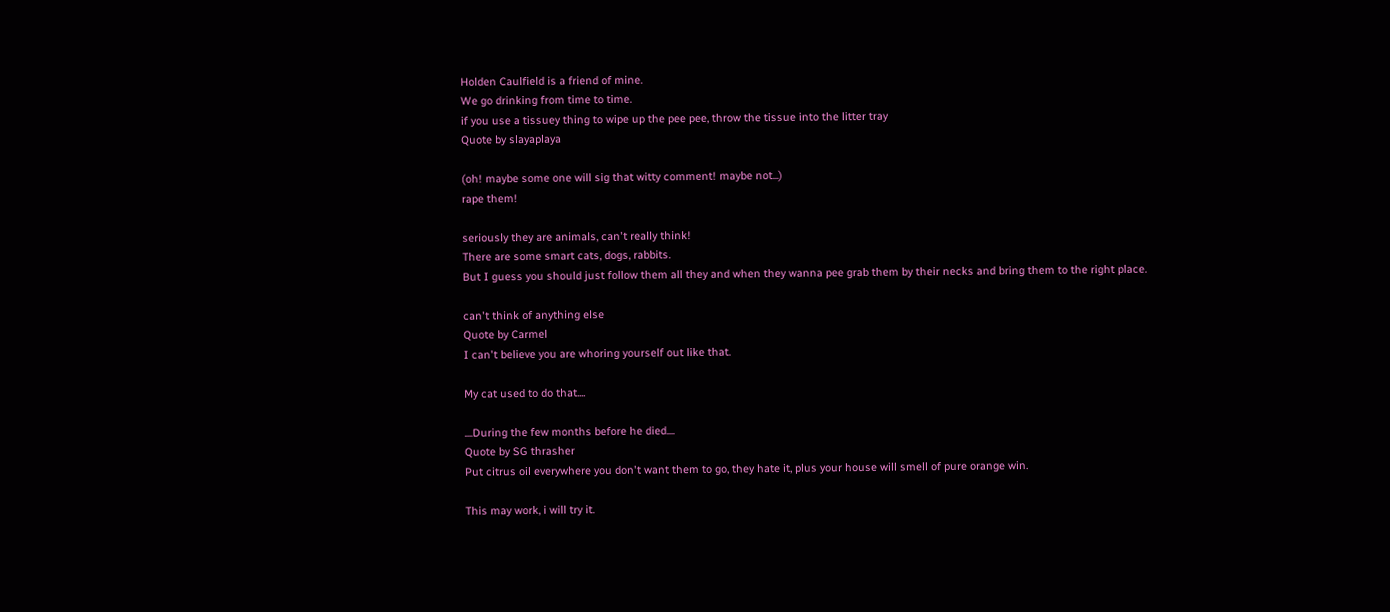Holden Caulfield is a friend of mine.
We go drinking from time to time.
if you use a tissuey thing to wipe up the pee pee, throw the tissue into the litter tray
Quote by slayaplaya

(oh! maybe some one will sig that witty comment! maybe not...)
rape them!

seriously they are animals, can't really think!
There are some smart cats, dogs, rabbits.
But I guess you should just follow them all they and when they wanna pee grab them by their necks and bring them to the right place.

can't think of anything else
Quote by Carmel
I can't believe you are whoring yourself out like that.

My cat used to do that....

....During the few months before he died....
Quote by SG thrasher
Put citrus oil everywhere you don't want them to go, they hate it, plus your house will smell of pure orange win.

This may work, i will try it.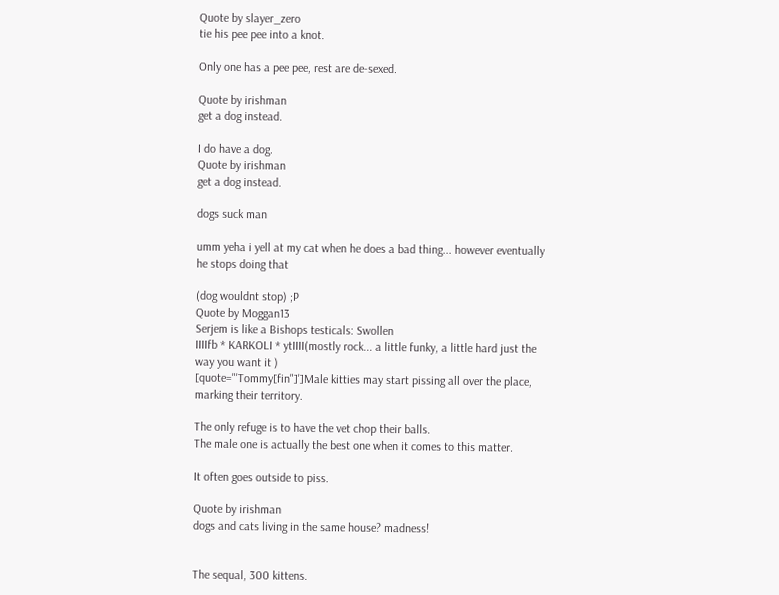Quote by slayer_zero
tie his pee pee into a knot.

Only one has a pee pee, rest are de-sexed.

Quote by irishman
get a dog instead.

I do have a dog.
Quote by irishman
get a dog instead.

dogs suck man

umm yeha i yell at my cat when he does a bad thing... however eventually he stops doing that

(dog wouldnt stop) ;P
Quote by Moggan13
Serjem is like a Bishops testicals: Swollen
IIIIfb * KARKOLI * ytIIII(mostly rock... a little funky, a little hard just the way you want it )
[quote="'Tommy[fin"]']Male kitties may start pissing all over the place, marking their territory.

The only refuge is to have the vet chop their balls.
The male one is actually the best one when it comes to this matter.

It often goes outside to piss.

Quote by irishman
dogs and cats living in the same house? madness!


The sequal, 300 kittens.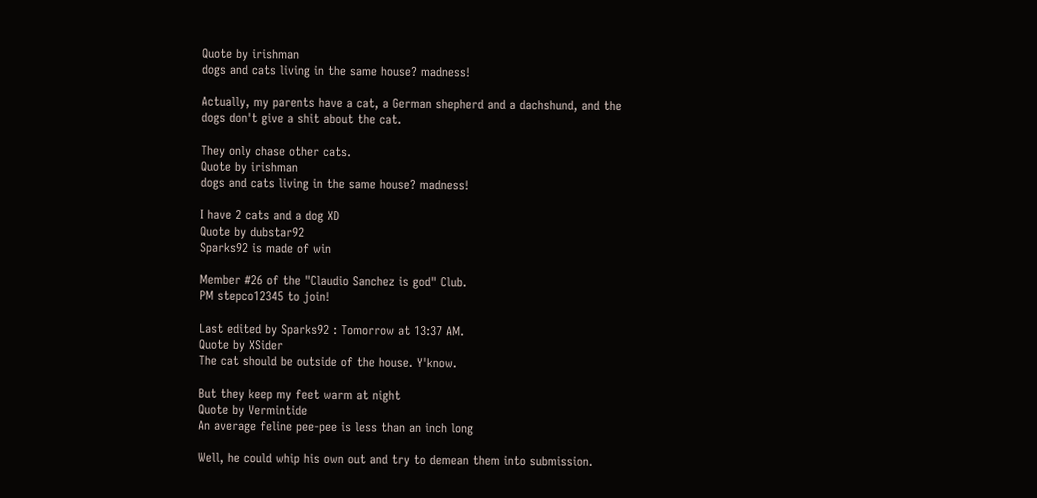Quote by irishman
dogs and cats living in the same house? madness!

Actually, my parents have a cat, a German shepherd and a dachshund, and the dogs don't give a shit about the cat.

They only chase other cats.
Quote by irishman
dogs and cats living in the same house? madness!

I have 2 cats and a dog XD
Quote by dubstar92
Sparks92 is made of win

Member #26 of the "Claudio Sanchez is god" Club.
PM stepco12345 to join!

Last edited by Sparks92 : Tomorrow at 13:37 AM.
Quote by XSider
The cat should be outside of the house. Y'know.

But they keep my feet warm at night
Quote by Vermintide
An average feline pee-pee is less than an inch long

Well, he could whip his own out and try to demean them into submission.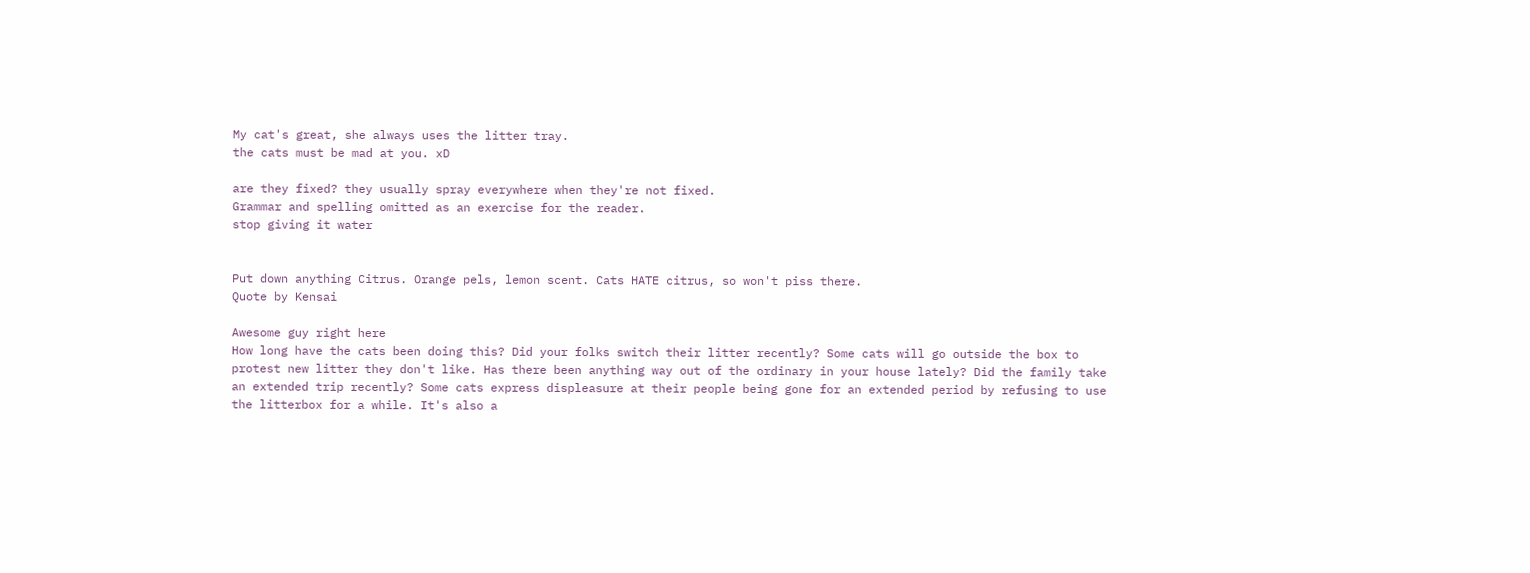My cat's great, she always uses the litter tray.
the cats must be mad at you. xD

are they fixed? they usually spray everywhere when they're not fixed.
Grammar and spelling omitted as an exercise for the reader.
stop giving it water


Put down anything Citrus. Orange pels, lemon scent. Cats HATE citrus, so won't piss there.
Quote by Kensai

Awesome guy right here
How long have the cats been doing this? Did your folks switch their litter recently? Some cats will go outside the box to protest new litter they don't like. Has there been anything way out of the ordinary in your house lately? Did the family take an extended trip recently? Some cats express displeasure at their people being gone for an extended period by refusing to use the litterbox for a while. It's also a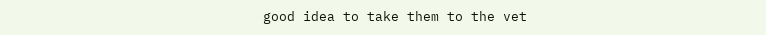good idea to take them to the vet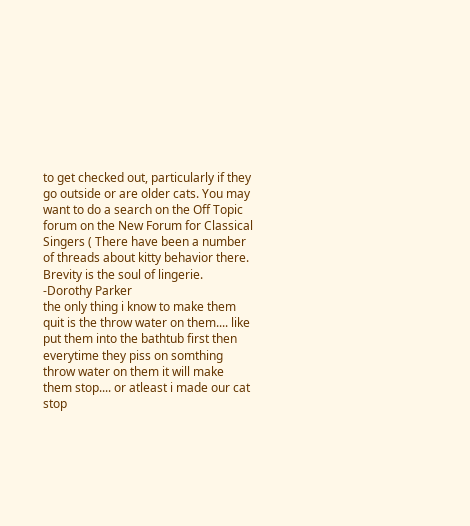to get checked out, particularly if they go outside or are older cats. You may want to do a search on the Off Topic forum on the New Forum for Classical Singers ( There have been a number of threads about kitty behavior there.
Brevity is the soul of lingerie.
-Dorothy Parker
the only thing i know to make them quit is the throw water on them.... like put them into the bathtub first then everytime they piss on somthing throw water on them it will make them stop.... or atleast i made our cat stop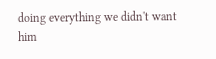doing everything we didn't want him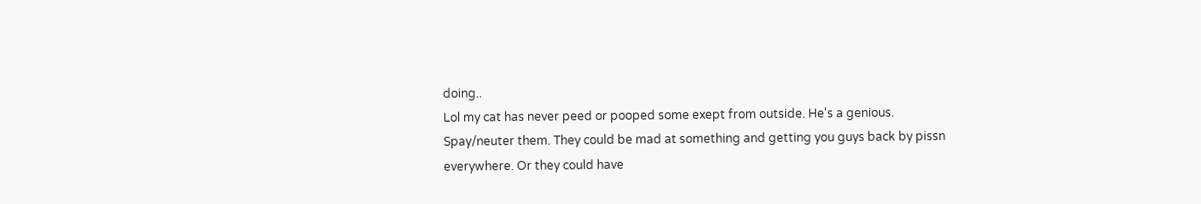doing..
Lol my cat has never peed or pooped some exept from outside. He's a genious.
Spay/neuter them. They could be mad at something and getting you guys back by pissn everywhere. Or they could have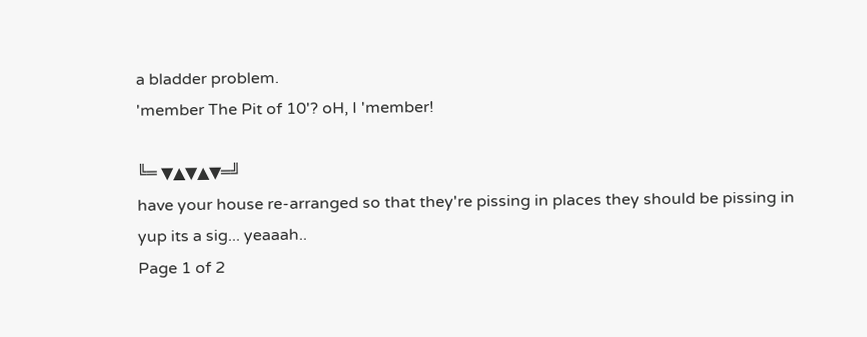a bladder problem.
'member The Pit of 10'? oH, I 'member!

╚═ ▼▲▼▲▼═╝
have your house re-arranged so that they're pissing in places they should be pissing in
yup its a sig... yeaaah..
Page 1 of 2